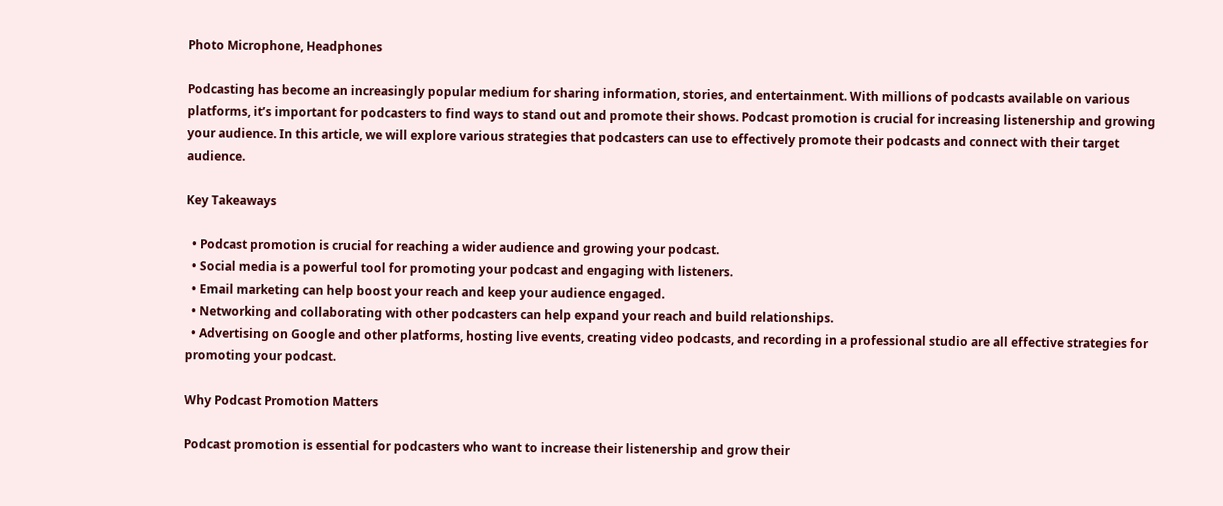Photo Microphone, Headphones

Podcasting has become an increasingly popular medium for sharing information, stories, and entertainment. With millions of podcasts available on various platforms, it’s important for podcasters to find ways to stand out and promote their shows. Podcast promotion is crucial for increasing listenership and growing your audience. In this article, we will explore various strategies that podcasters can use to effectively promote their podcasts and connect with their target audience.

Key Takeaways

  • Podcast promotion is crucial for reaching a wider audience and growing your podcast.
  • Social media is a powerful tool for promoting your podcast and engaging with listeners.
  • Email marketing can help boost your reach and keep your audience engaged.
  • Networking and collaborating with other podcasters can help expand your reach and build relationships.
  • Advertising on Google and other platforms, hosting live events, creating video podcasts, and recording in a professional studio are all effective strategies for promoting your podcast.

Why Podcast Promotion Matters

Podcast promotion is essential for podcasters who want to increase their listenership and grow their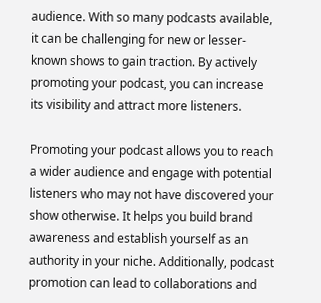audience. With so many podcasts available, it can be challenging for new or lesser-known shows to gain traction. By actively promoting your podcast, you can increase its visibility and attract more listeners.

Promoting your podcast allows you to reach a wider audience and engage with potential listeners who may not have discovered your show otherwise. It helps you build brand awareness and establish yourself as an authority in your niche. Additionally, podcast promotion can lead to collaborations and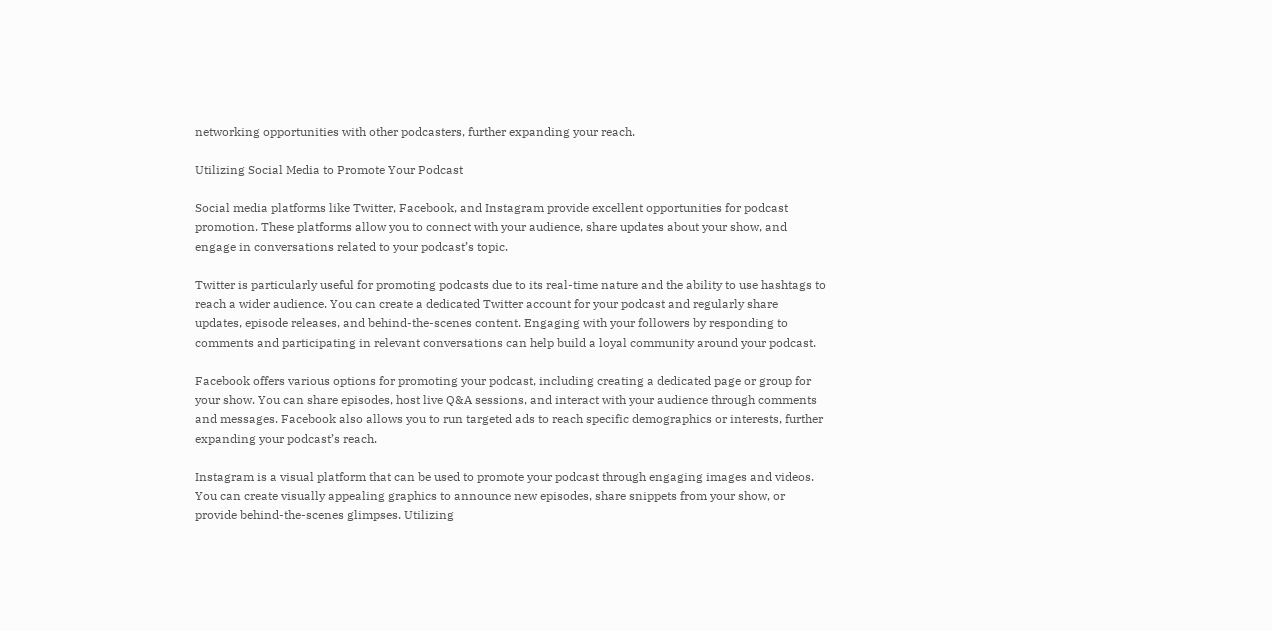networking opportunities with other podcasters, further expanding your reach.

Utilizing Social Media to Promote Your Podcast

Social media platforms like Twitter, Facebook, and Instagram provide excellent opportunities for podcast promotion. These platforms allow you to connect with your audience, share updates about your show, and engage in conversations related to your podcast’s topic.

Twitter is particularly useful for promoting podcasts due to its real-time nature and the ability to use hashtags to reach a wider audience. You can create a dedicated Twitter account for your podcast and regularly share updates, episode releases, and behind-the-scenes content. Engaging with your followers by responding to comments and participating in relevant conversations can help build a loyal community around your podcast.

Facebook offers various options for promoting your podcast, including creating a dedicated page or group for your show. You can share episodes, host live Q&A sessions, and interact with your audience through comments and messages. Facebook also allows you to run targeted ads to reach specific demographics or interests, further expanding your podcast’s reach.

Instagram is a visual platform that can be used to promote your podcast through engaging images and videos. You can create visually appealing graphics to announce new episodes, share snippets from your show, or provide behind-the-scenes glimpses. Utilizing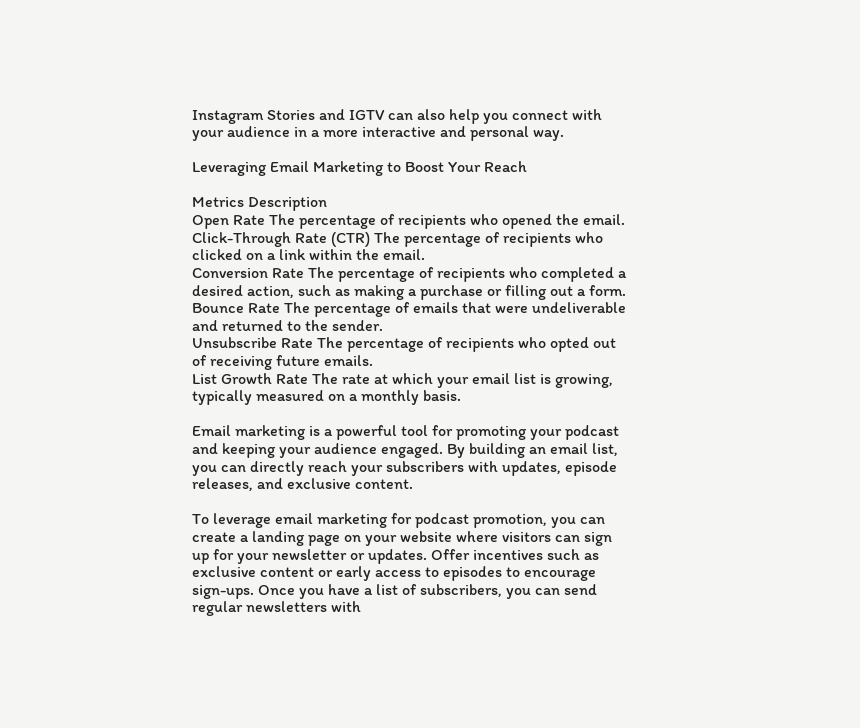Instagram Stories and IGTV can also help you connect with your audience in a more interactive and personal way.

Leveraging Email Marketing to Boost Your Reach

Metrics Description
Open Rate The percentage of recipients who opened the email.
Click-Through Rate (CTR) The percentage of recipients who clicked on a link within the email.
Conversion Rate The percentage of recipients who completed a desired action, such as making a purchase or filling out a form.
Bounce Rate The percentage of emails that were undeliverable and returned to the sender.
Unsubscribe Rate The percentage of recipients who opted out of receiving future emails.
List Growth Rate The rate at which your email list is growing, typically measured on a monthly basis.

Email marketing is a powerful tool for promoting your podcast and keeping your audience engaged. By building an email list, you can directly reach your subscribers with updates, episode releases, and exclusive content.

To leverage email marketing for podcast promotion, you can create a landing page on your website where visitors can sign up for your newsletter or updates. Offer incentives such as exclusive content or early access to episodes to encourage sign-ups. Once you have a list of subscribers, you can send regular newsletters with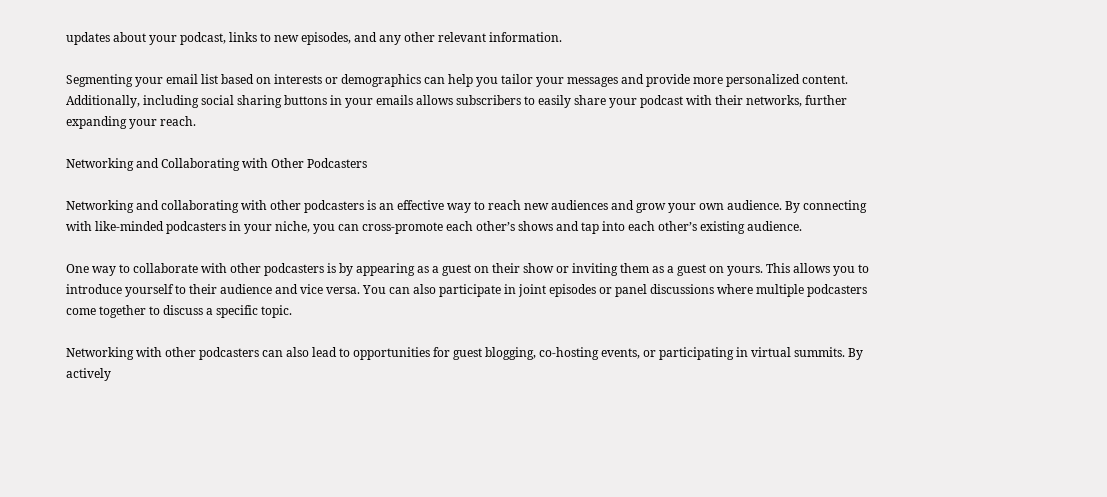updates about your podcast, links to new episodes, and any other relevant information.

Segmenting your email list based on interests or demographics can help you tailor your messages and provide more personalized content. Additionally, including social sharing buttons in your emails allows subscribers to easily share your podcast with their networks, further expanding your reach.

Networking and Collaborating with Other Podcasters

Networking and collaborating with other podcasters is an effective way to reach new audiences and grow your own audience. By connecting with like-minded podcasters in your niche, you can cross-promote each other’s shows and tap into each other’s existing audience.

One way to collaborate with other podcasters is by appearing as a guest on their show or inviting them as a guest on yours. This allows you to introduce yourself to their audience and vice versa. You can also participate in joint episodes or panel discussions where multiple podcasters come together to discuss a specific topic.

Networking with other podcasters can also lead to opportunities for guest blogging, co-hosting events, or participating in virtual summits. By actively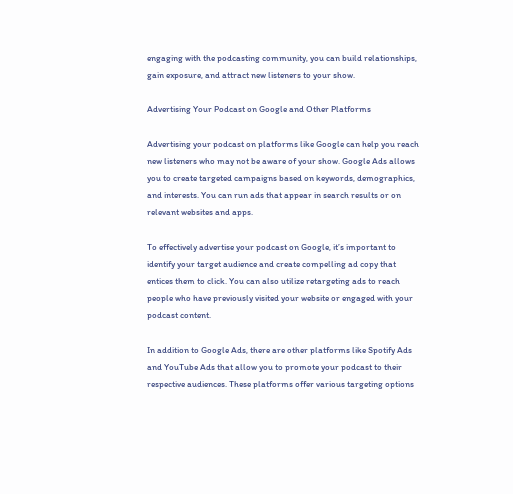engaging with the podcasting community, you can build relationships, gain exposure, and attract new listeners to your show.

Advertising Your Podcast on Google and Other Platforms

Advertising your podcast on platforms like Google can help you reach new listeners who may not be aware of your show. Google Ads allows you to create targeted campaigns based on keywords, demographics, and interests. You can run ads that appear in search results or on relevant websites and apps.

To effectively advertise your podcast on Google, it’s important to identify your target audience and create compelling ad copy that entices them to click. You can also utilize retargeting ads to reach people who have previously visited your website or engaged with your podcast content.

In addition to Google Ads, there are other platforms like Spotify Ads and YouTube Ads that allow you to promote your podcast to their respective audiences. These platforms offer various targeting options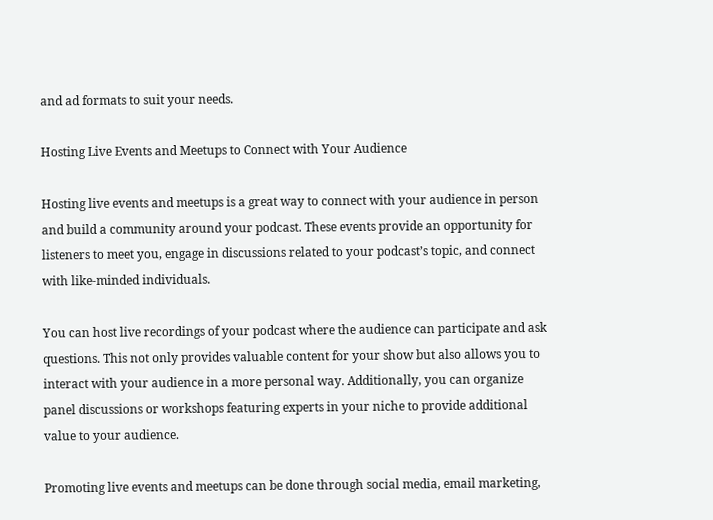and ad formats to suit your needs.

Hosting Live Events and Meetups to Connect with Your Audience

Hosting live events and meetups is a great way to connect with your audience in person and build a community around your podcast. These events provide an opportunity for listeners to meet you, engage in discussions related to your podcast’s topic, and connect with like-minded individuals.

You can host live recordings of your podcast where the audience can participate and ask questions. This not only provides valuable content for your show but also allows you to interact with your audience in a more personal way. Additionally, you can organize panel discussions or workshops featuring experts in your niche to provide additional value to your audience.

Promoting live events and meetups can be done through social media, email marketing,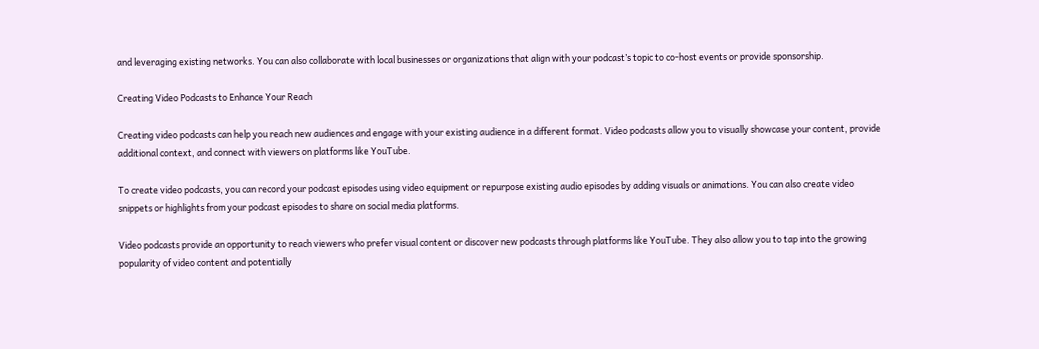and leveraging existing networks. You can also collaborate with local businesses or organizations that align with your podcast’s topic to co-host events or provide sponsorship.

Creating Video Podcasts to Enhance Your Reach

Creating video podcasts can help you reach new audiences and engage with your existing audience in a different format. Video podcasts allow you to visually showcase your content, provide additional context, and connect with viewers on platforms like YouTube.

To create video podcasts, you can record your podcast episodes using video equipment or repurpose existing audio episodes by adding visuals or animations. You can also create video snippets or highlights from your podcast episodes to share on social media platforms.

Video podcasts provide an opportunity to reach viewers who prefer visual content or discover new podcasts through platforms like YouTube. They also allow you to tap into the growing popularity of video content and potentially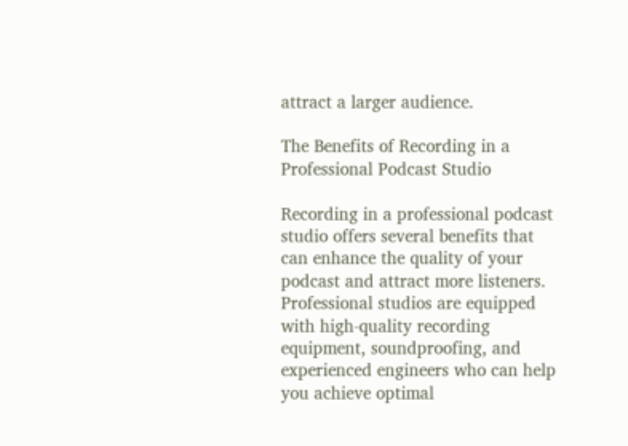attract a larger audience.

The Benefits of Recording in a Professional Podcast Studio

Recording in a professional podcast studio offers several benefits that can enhance the quality of your podcast and attract more listeners. Professional studios are equipped with high-quality recording equipment, soundproofing, and experienced engineers who can help you achieve optimal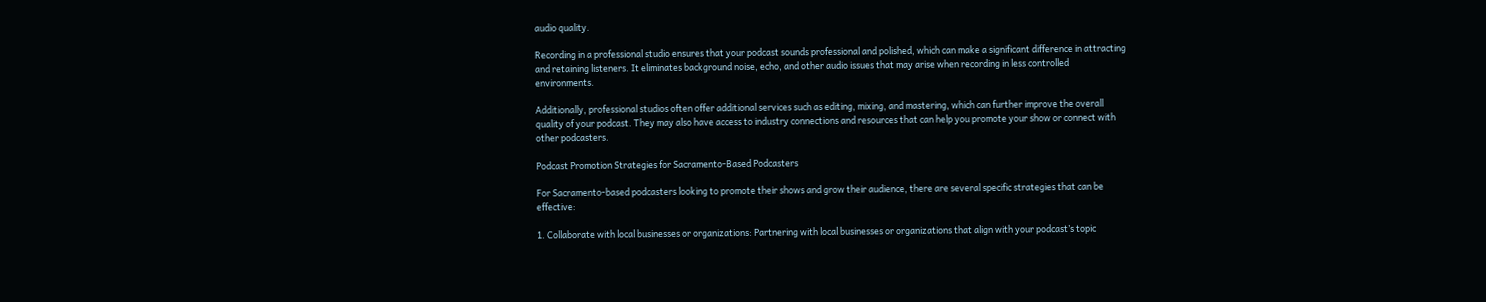audio quality.

Recording in a professional studio ensures that your podcast sounds professional and polished, which can make a significant difference in attracting and retaining listeners. It eliminates background noise, echo, and other audio issues that may arise when recording in less controlled environments.

Additionally, professional studios often offer additional services such as editing, mixing, and mastering, which can further improve the overall quality of your podcast. They may also have access to industry connections and resources that can help you promote your show or connect with other podcasters.

Podcast Promotion Strategies for Sacramento-Based Podcasters

For Sacramento-based podcasters looking to promote their shows and grow their audience, there are several specific strategies that can be effective:

1. Collaborate with local businesses or organizations: Partnering with local businesses or organizations that align with your podcast’s topic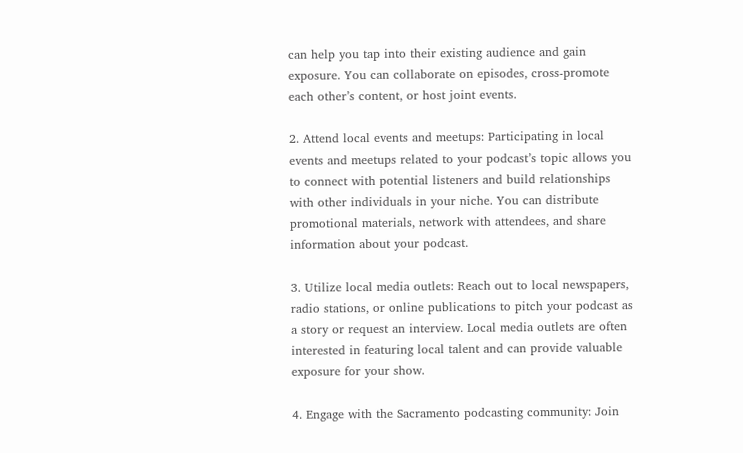can help you tap into their existing audience and gain exposure. You can collaborate on episodes, cross-promote each other’s content, or host joint events.

2. Attend local events and meetups: Participating in local events and meetups related to your podcast’s topic allows you to connect with potential listeners and build relationships with other individuals in your niche. You can distribute promotional materials, network with attendees, and share information about your podcast.

3. Utilize local media outlets: Reach out to local newspapers, radio stations, or online publications to pitch your podcast as a story or request an interview. Local media outlets are often interested in featuring local talent and can provide valuable exposure for your show.

4. Engage with the Sacramento podcasting community: Join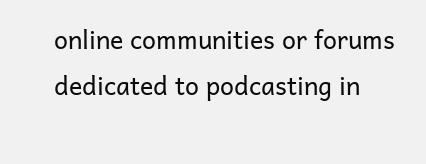online communities or forums dedicated to podcasting in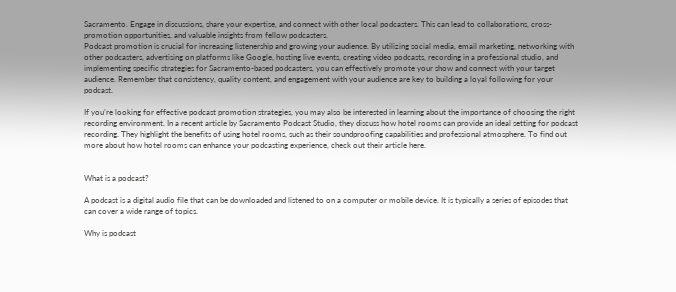Sacramento. Engage in discussions, share your expertise, and connect with other local podcasters. This can lead to collaborations, cross-promotion opportunities, and valuable insights from fellow podcasters.
Podcast promotion is crucial for increasing listenership and growing your audience. By utilizing social media, email marketing, networking with other podcasters, advertising on platforms like Google, hosting live events, creating video podcasts, recording in a professional studio, and implementing specific strategies for Sacramento-based podcasters, you can effectively promote your show and connect with your target audience. Remember that consistency, quality content, and engagement with your audience are key to building a loyal following for your podcast.

If you’re looking for effective podcast promotion strategies, you may also be interested in learning about the importance of choosing the right recording environment. In a recent article by Sacramento Podcast Studio, they discuss how hotel rooms can provide an ideal setting for podcast recording. They highlight the benefits of using hotel rooms, such as their soundproofing capabilities and professional atmosphere. To find out more about how hotel rooms can enhance your podcasting experience, check out their article here.


What is a podcast?

A podcast is a digital audio file that can be downloaded and listened to on a computer or mobile device. It is typically a series of episodes that can cover a wide range of topics.

Why is podcast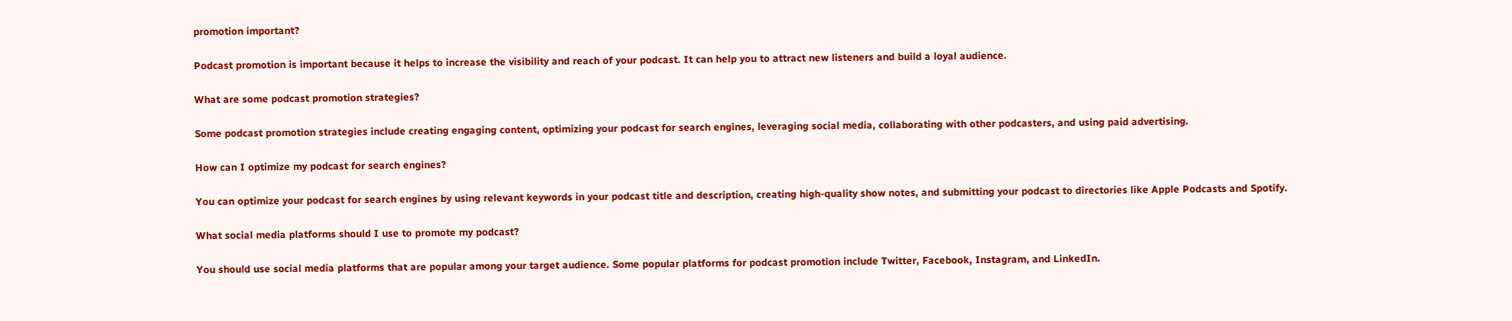promotion important?

Podcast promotion is important because it helps to increase the visibility and reach of your podcast. It can help you to attract new listeners and build a loyal audience.

What are some podcast promotion strategies?

Some podcast promotion strategies include creating engaging content, optimizing your podcast for search engines, leveraging social media, collaborating with other podcasters, and using paid advertising.

How can I optimize my podcast for search engines?

You can optimize your podcast for search engines by using relevant keywords in your podcast title and description, creating high-quality show notes, and submitting your podcast to directories like Apple Podcasts and Spotify.

What social media platforms should I use to promote my podcast?

You should use social media platforms that are popular among your target audience. Some popular platforms for podcast promotion include Twitter, Facebook, Instagram, and LinkedIn.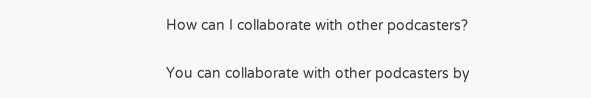How can I collaborate with other podcasters?

You can collaborate with other podcasters by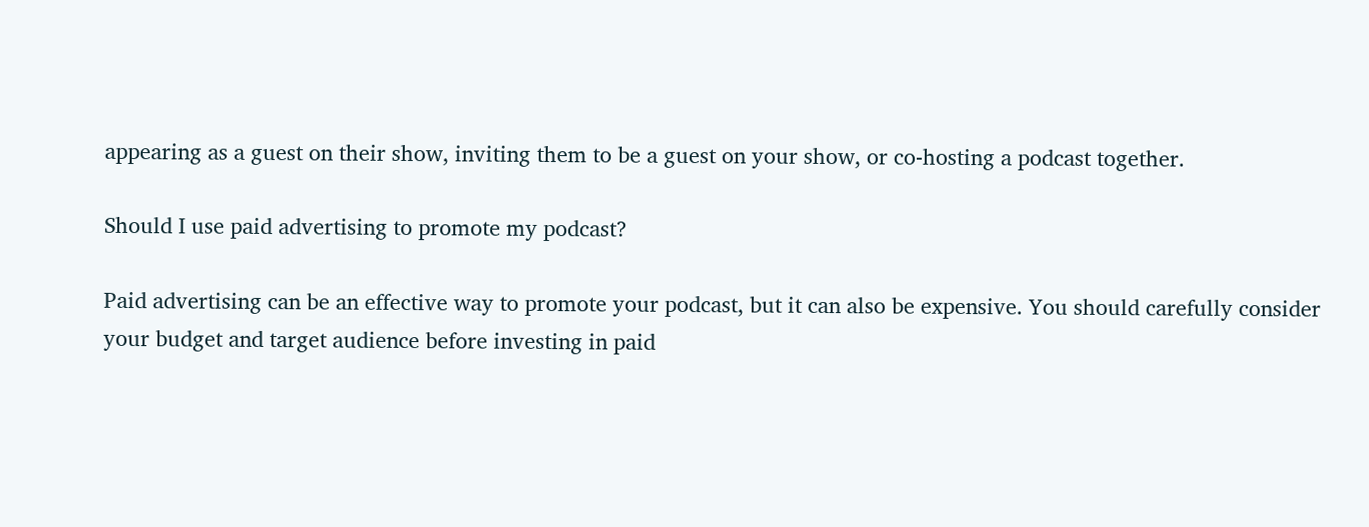appearing as a guest on their show, inviting them to be a guest on your show, or co-hosting a podcast together.

Should I use paid advertising to promote my podcast?

Paid advertising can be an effective way to promote your podcast, but it can also be expensive. You should carefully consider your budget and target audience before investing in paid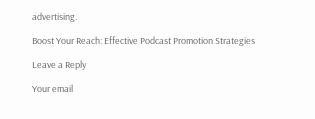advertising.

Boost Your Reach: Effective Podcast Promotion Strategies

Leave a Reply

Your email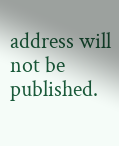address will not be published.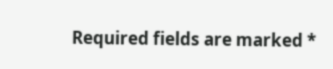Required fields are marked *